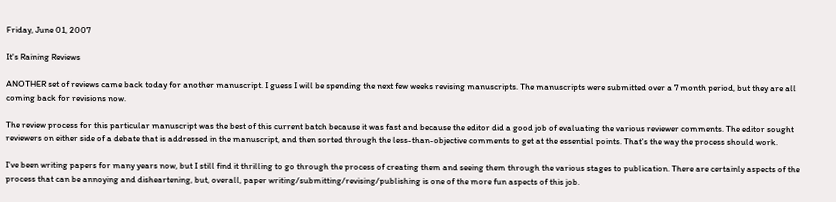Friday, June 01, 2007

It's Raining Reviews

ANOTHER set of reviews came back today for another manuscript. I guess I will be spending the next few weeks revising manuscripts. The manuscripts were submitted over a 7 month period, but they are all coming back for revisions now.

The review process for this particular manuscript was the best of this current batch because it was fast and because the editor did a good job of evaluating the various reviewer comments. The editor sought reviewers on either side of a debate that is addressed in the manuscript, and then sorted through the less-than-objective comments to get at the essential points. That's the way the process should work.

I've been writing papers for many years now, but I still find it thrilling to go through the process of creating them and seeing them through the various stages to publication. There are certainly aspects of the process that can be annoying and disheartening, but, overall, paper writing/submitting/revising/publishing is one of the more fun aspects of this job.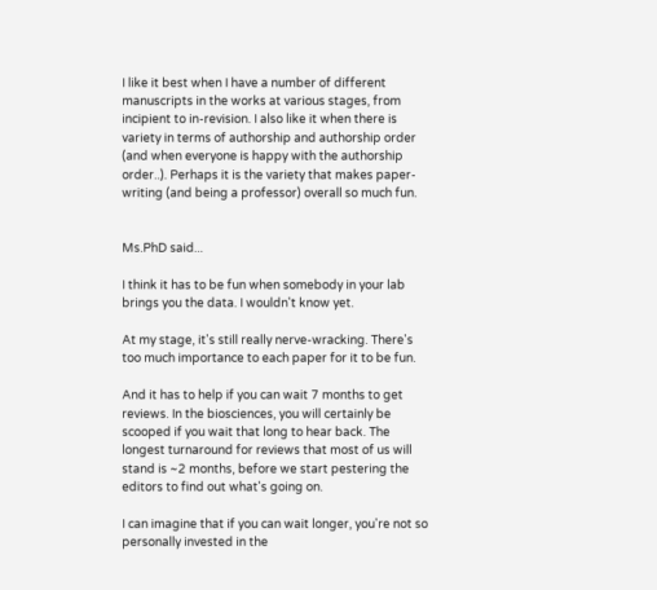I like it best when I have a number of different manuscripts in the works at various stages, from incipient to in-revision. I also like it when there is variety in terms of authorship and authorship order (and when everyone is happy with the authorship order..). Perhaps it is the variety that makes paper-writing (and being a professor) overall so much fun.


Ms.PhD said...

I think it has to be fun when somebody in your lab brings you the data. I wouldn't know yet.

At my stage, it's still really nerve-wracking. There's too much importance to each paper for it to be fun.

And it has to help if you can wait 7 months to get reviews. In the biosciences, you will certainly be scooped if you wait that long to hear back. The longest turnaround for reviews that most of us will stand is ~2 months, before we start pestering the editors to find out what's going on.

I can imagine that if you can wait longer, you're not so personally invested in the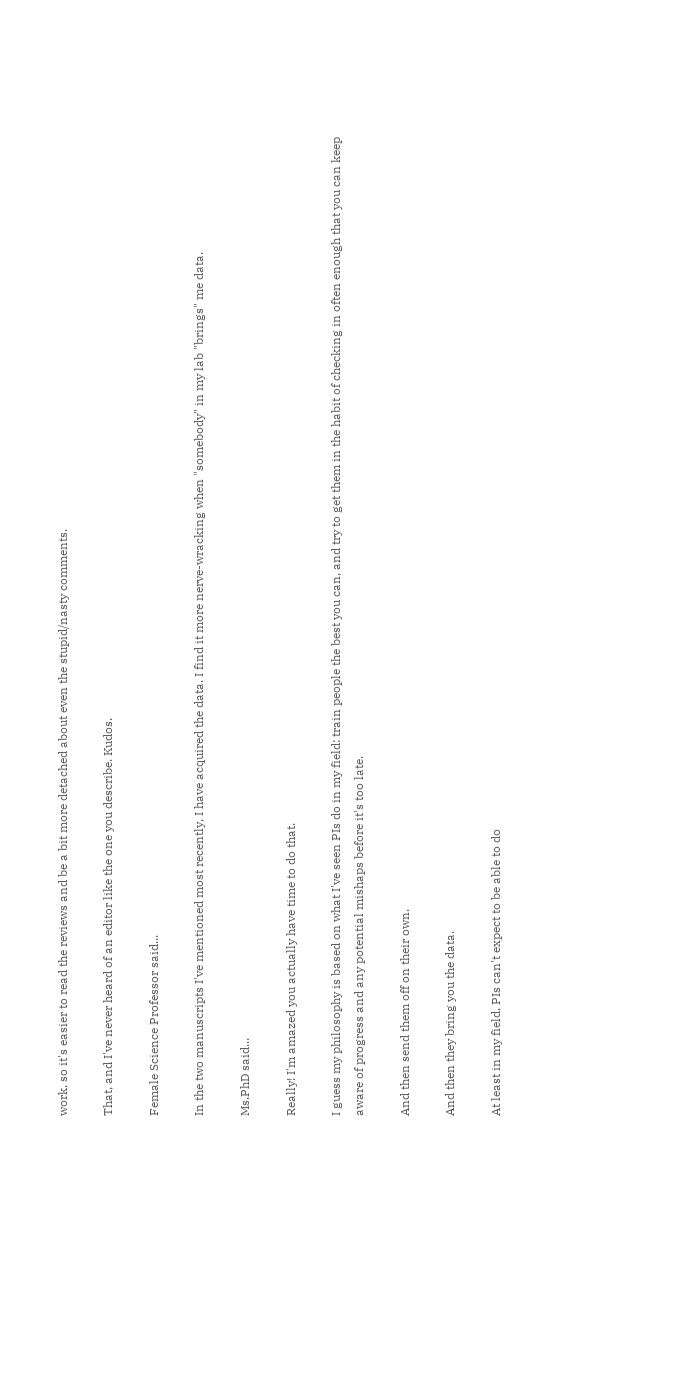work, so it's easier to read the reviews and be a bit more detached about even the stupid/nasty comments.

That, and I've never heard of an editor like the one you describe. Kudos.

Female Science Professor said...

In the two manuscripts I've mentioned most recently, I have acquired the data. I find it more nerve-wracking when "somebody" in my lab "brings" me data.

Ms.PhD said...

Really! I'm amazed you actually have time to do that.

I guess my philosophy is based on what I've seen PIs do in my field: train people the best you can, and try to get them in the habit of checking in often enough that you can keep aware of progress and any potential mishaps before it's too late.

And then send them off on their own.

And then they bring you the data.

At least in my field, PIs can't expect to be able to do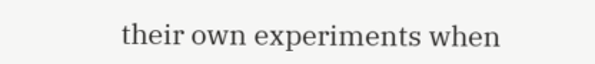their own experiments when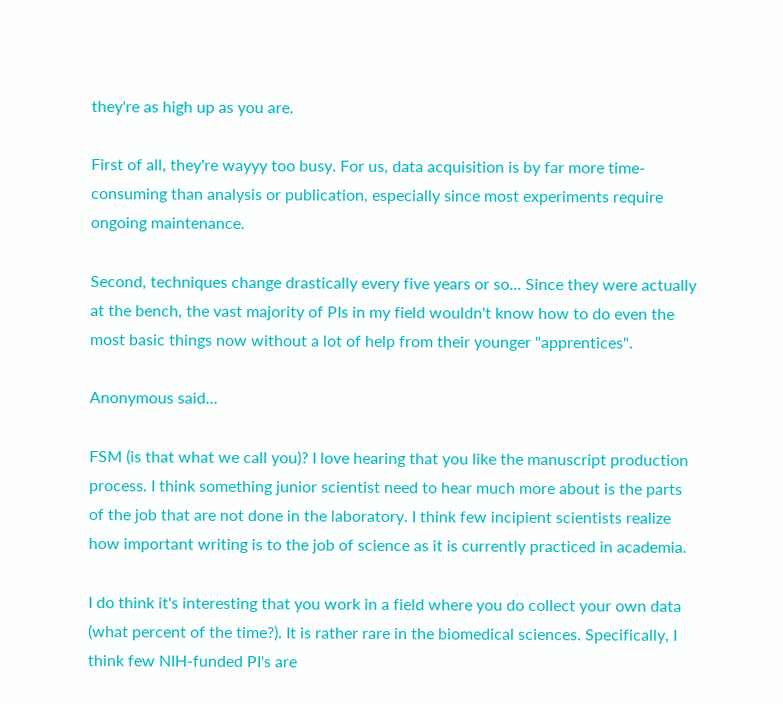they're as high up as you are.

First of all, they're wayyy too busy. For us, data acquisition is by far more time-consuming than analysis or publication, especially since most experiments require ongoing maintenance.

Second, techniques change drastically every five years or so... Since they were actually at the bench, the vast majority of PIs in my field wouldn't know how to do even the most basic things now without a lot of help from their younger "apprentices".

Anonymous said...

FSM (is that what we call you)? I love hearing that you like the manuscript production process. I think something junior scientist need to hear much more about is the parts of the job that are not done in the laboratory. I think few incipient scientists realize how important writing is to the job of science as it is currently practiced in academia.

I do think it's interesting that you work in a field where you do collect your own data (what percent of the time?). It is rather rare in the biomedical sciences. Specifically, I think few NIH-funded PI's are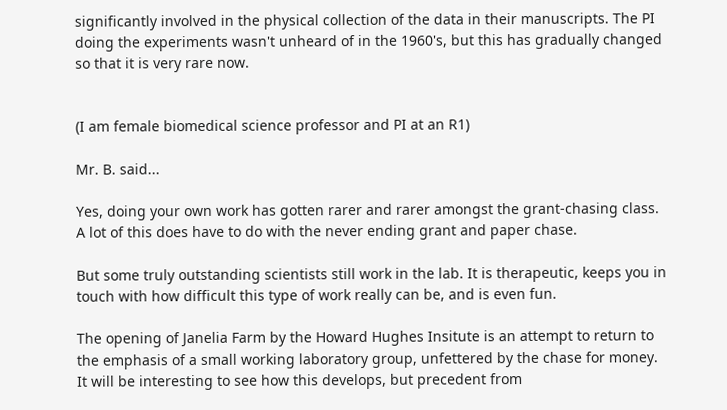significantly involved in the physical collection of the data in their manuscripts. The PI doing the experiments wasn't unheard of in the 1960's, but this has gradually changed so that it is very rare now.


(I am female biomedical science professor and PI at an R1)

Mr. B. said...

Yes, doing your own work has gotten rarer and rarer amongst the grant-chasing class. A lot of this does have to do with the never ending grant and paper chase.

But some truly outstanding scientists still work in the lab. It is therapeutic, keeps you in touch with how difficult this type of work really can be, and is even fun.

The opening of Janelia Farm by the Howard Hughes Insitute is an attempt to return to the emphasis of a small working laboratory group, unfettered by the chase for money. It will be interesting to see how this develops, but precedent from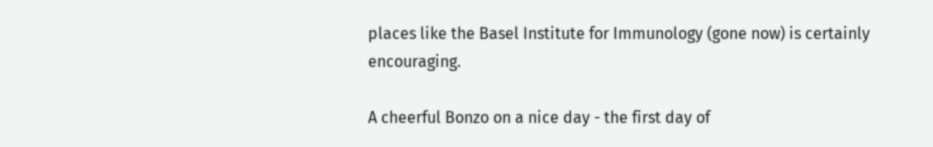places like the Basel Institute for Immunology (gone now) is certainly encouraging.

A cheerful Bonzo on a nice day - the first day of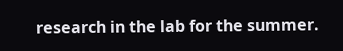research in the lab for the summer.